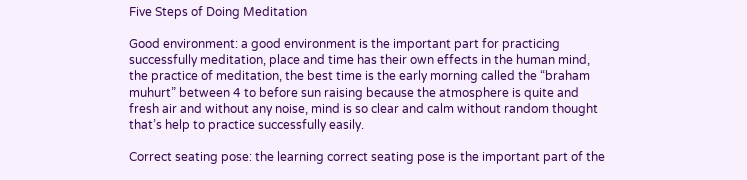Five Steps of Doing Meditation

Good environment: a good environment is the important part for practicing successfully meditation, place and time has their own effects in the human mind, the practice of meditation, the best time is the early morning called the “braham muhurt” between 4 to before sun raising because the atmosphere is quite and fresh air and without any noise, mind is so clear and calm without random thought that’s help to practice successfully easily.

Correct seating pose: the learning correct seating pose is the important part of the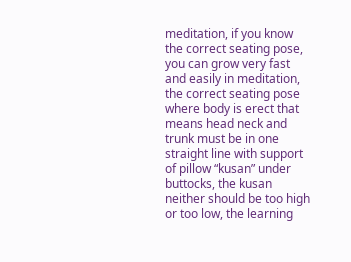meditation, if you know the correct seating pose, you can grow very fast and easily in meditation, the correct seating pose where body is erect that means head neck and trunk must be in one straight line with support of pillow “kusan” under buttocks, the kusan neither should be too high or too low, the learning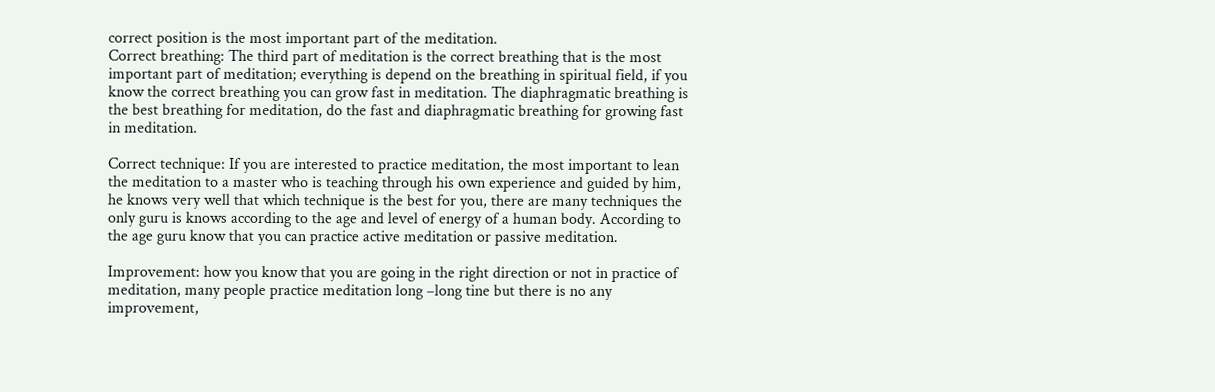correct position is the most important part of the meditation.
Correct breathing: The third part of meditation is the correct breathing that is the most important part of meditation; everything is depend on the breathing in spiritual field, if you know the correct breathing you can grow fast in meditation. The diaphragmatic breathing is the best breathing for meditation, do the fast and diaphragmatic breathing for growing fast in meditation.

Correct technique: If you are interested to practice meditation, the most important to lean the meditation to a master who is teaching through his own experience and guided by him, he knows very well that which technique is the best for you, there are many techniques the only guru is knows according to the age and level of energy of a human body. According to the age guru know that you can practice active meditation or passive meditation.

Improvement: how you know that you are going in the right direction or not in practice of meditation, many people practice meditation long –long tine but there is no any improvement,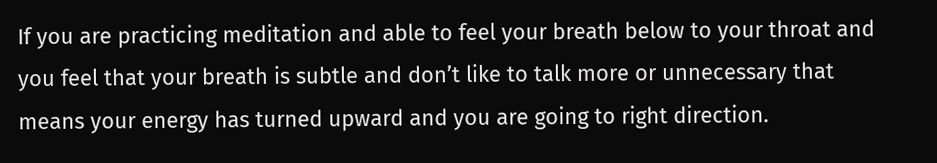If you are practicing meditation and able to feel your breath below to your throat and you feel that your breath is subtle and don’t like to talk more or unnecessary that means your energy has turned upward and you are going to right direction.